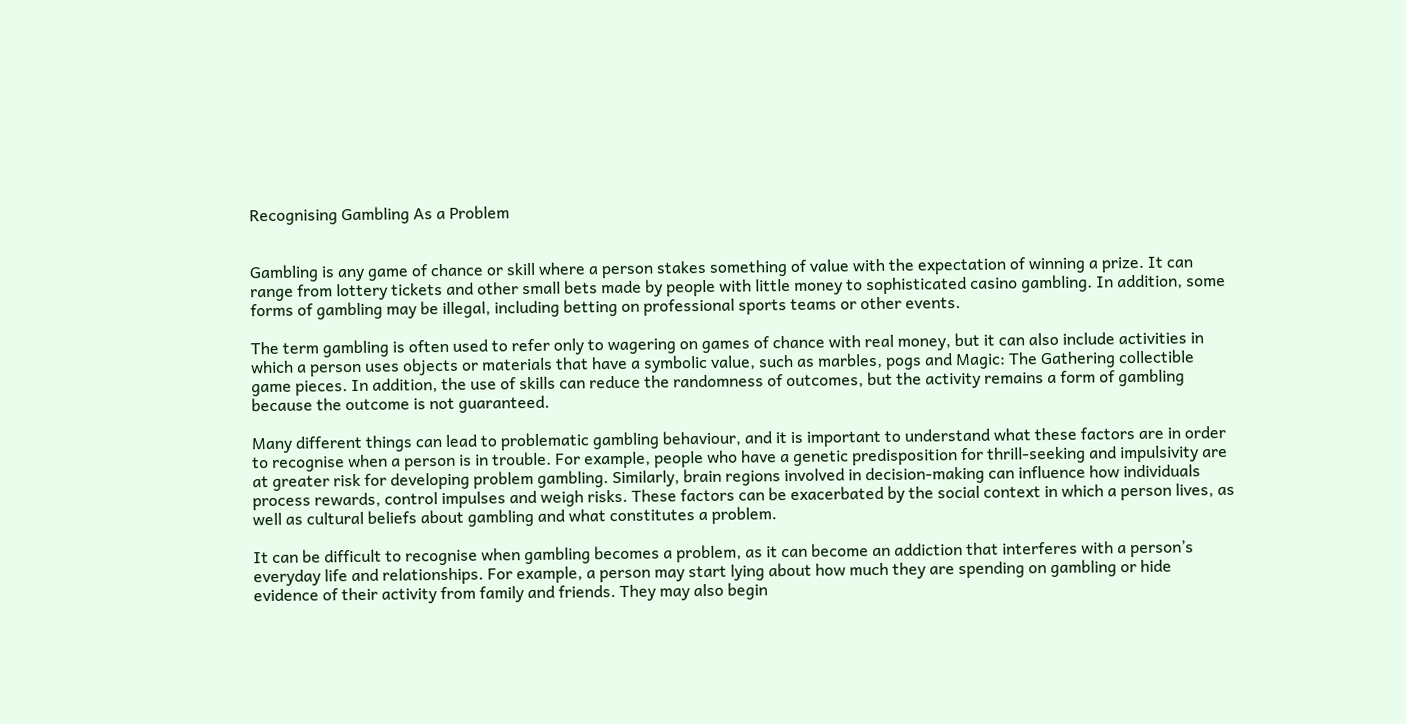Recognising Gambling As a Problem


Gambling is any game of chance or skill where a person stakes something of value with the expectation of winning a prize. It can range from lottery tickets and other small bets made by people with little money to sophisticated casino gambling. In addition, some forms of gambling may be illegal, including betting on professional sports teams or other events.

The term gambling is often used to refer only to wagering on games of chance with real money, but it can also include activities in which a person uses objects or materials that have a symbolic value, such as marbles, pogs and Magic: The Gathering collectible game pieces. In addition, the use of skills can reduce the randomness of outcomes, but the activity remains a form of gambling because the outcome is not guaranteed.

Many different things can lead to problematic gambling behaviour, and it is important to understand what these factors are in order to recognise when a person is in trouble. For example, people who have a genetic predisposition for thrill-seeking and impulsivity are at greater risk for developing problem gambling. Similarly, brain regions involved in decision-making can influence how individuals process rewards, control impulses and weigh risks. These factors can be exacerbated by the social context in which a person lives, as well as cultural beliefs about gambling and what constitutes a problem.

It can be difficult to recognise when gambling becomes a problem, as it can become an addiction that interferes with a person’s everyday life and relationships. For example, a person may start lying about how much they are spending on gambling or hide evidence of their activity from family and friends. They may also begin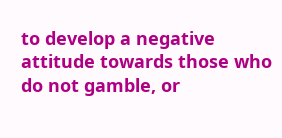to develop a negative attitude towards those who do not gamble, or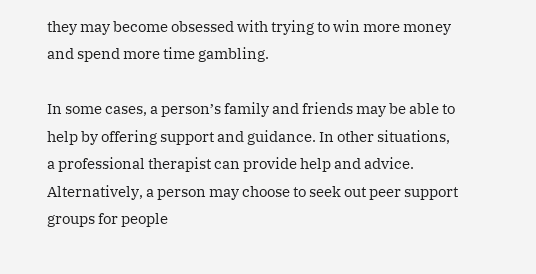they may become obsessed with trying to win more money and spend more time gambling.

In some cases, a person’s family and friends may be able to help by offering support and guidance. In other situations, a professional therapist can provide help and advice. Alternatively, a person may choose to seek out peer support groups for people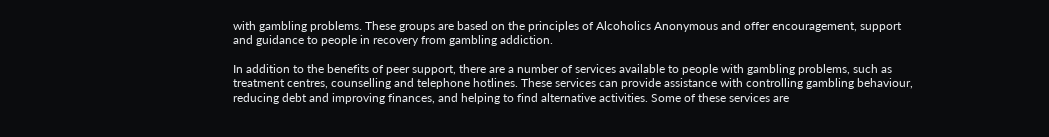with gambling problems. These groups are based on the principles of Alcoholics Anonymous and offer encouragement, support and guidance to people in recovery from gambling addiction.

In addition to the benefits of peer support, there are a number of services available to people with gambling problems, such as treatment centres, counselling and telephone hotlines. These services can provide assistance with controlling gambling behaviour, reducing debt and improving finances, and helping to find alternative activities. Some of these services are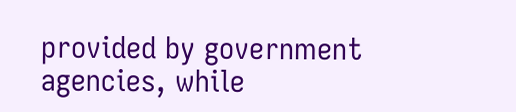provided by government agencies, while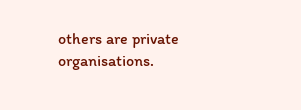others are private organisations.